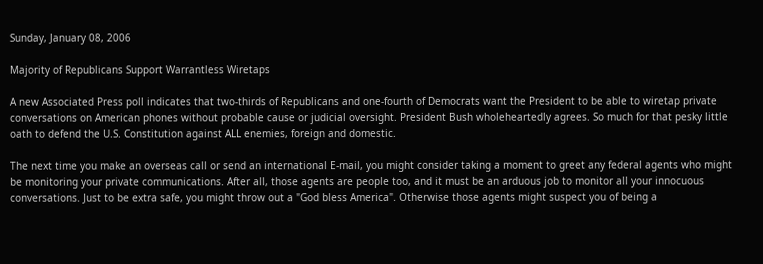Sunday, January 08, 2006

Majority of Republicans Support Warrantless Wiretaps

A new Associated Press poll indicates that two-thirds of Republicans and one-fourth of Democrats want the President to be able to wiretap private conversations on American phones without probable cause or judicial oversight. President Bush wholeheartedly agrees. So much for that pesky little oath to defend the U.S. Constitution against ALL enemies, foreign and domestic.

The next time you make an overseas call or send an international E-mail, you might consider taking a moment to greet any federal agents who might be monitoring your private communications. After all, those agents are people too, and it must be an arduous job to monitor all your innocuous conversations. Just to be extra safe, you might throw out a "God bless America". Otherwise those agents might suspect you of being a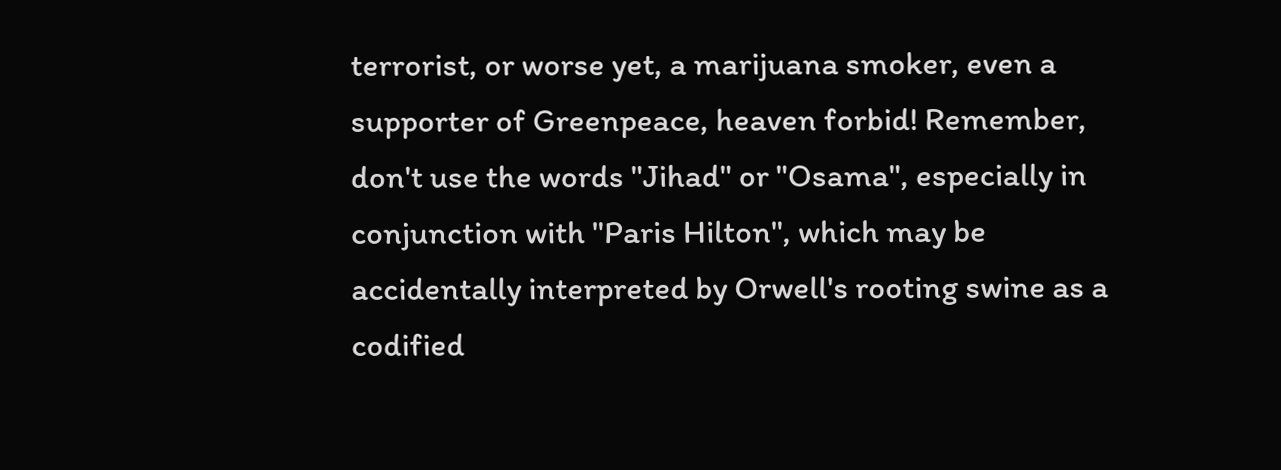terrorist, or worse yet, a marijuana smoker, even a supporter of Greenpeace, heaven forbid! Remember, don't use the words "Jihad" or "Osama", especially in conjunction with "Paris Hilton", which may be accidentally interpreted by Orwell's rooting swine as a codified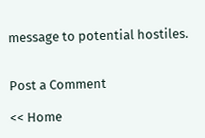message to potential hostiles.


Post a Comment

<< Home